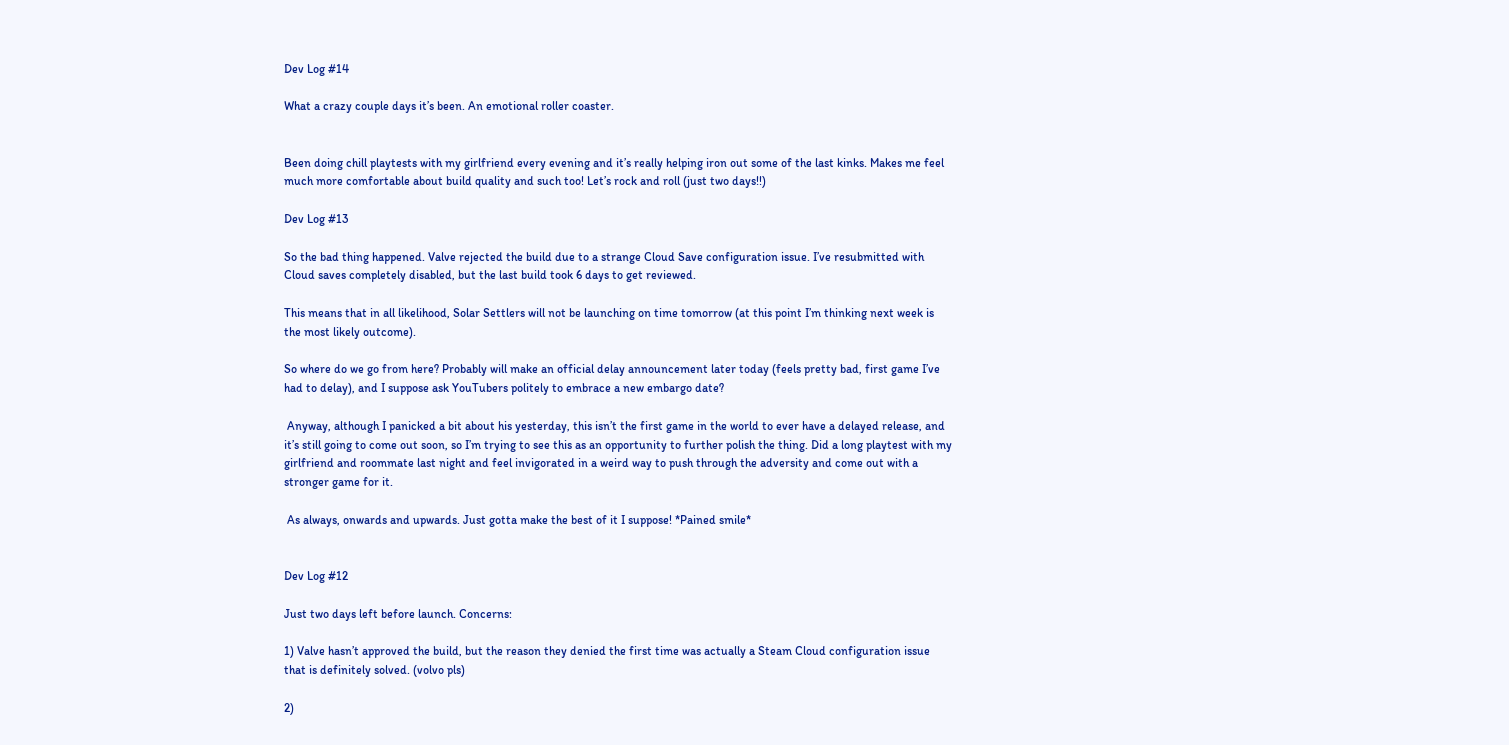Dev Log #14

What a crazy couple days it’s been. An emotional roller coaster.


Been doing chill playtests with my girlfriend every evening and it’s really helping iron out some of the last kinks. Makes me feel much more comfortable about build quality and such too! Let’s rock and roll (just two days!!)

Dev Log #13

So the bad thing happened. Valve rejected the build due to a strange Cloud Save configuration issue. I’ve resubmitted with Cloud saves completely disabled, but the last build took 6 days to get reviewed.

This means that in all likelihood, Solar Settlers will not be launching on time tomorrow (at this point I’m thinking next week is the most likely outcome).

So where do we go from here? Probably will make an official delay announcement later today (feels pretty bad, first game I’ve had to delay), and I suppose ask YouTubers politely to embrace a new embargo date?

 Anyway, although I panicked a bit about his yesterday, this isn’t the first game in the world to ever have a delayed release, and it’s still going to come out soon, so I’m trying to see this as an opportunity to further polish the thing. Did a long playtest with my girlfriend and roommate last night and feel invigorated in a weird way to push through the adversity and come out with a stronger game for it.

 As always, onwards and upwards. Just gotta make the best of it I suppose! *Pained smile*


Dev Log #12

Just two days left before launch. Concerns:

1) Valve hasn’t approved the build, but the reason they denied the first time was actually a Steam Cloud configuration issue that is definitely solved. (volvo pls)

2)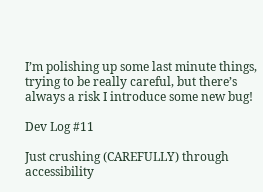I’m polishing up some last minute things, trying to be really careful, but there’s always a risk I introduce some new bug!

Dev Log #11

Just crushing (CAREFULLY) through accessibility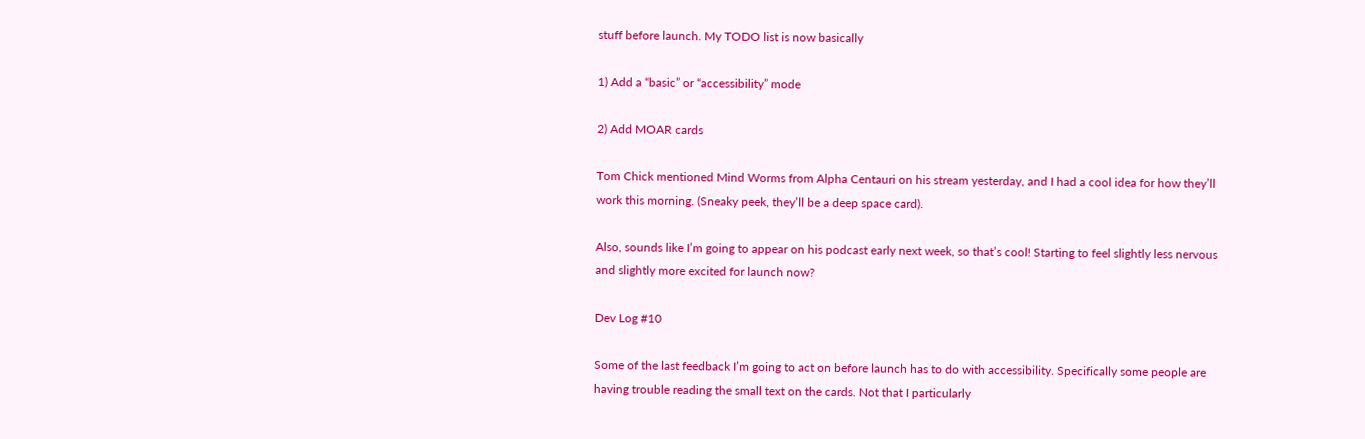stuff before launch. My TODO list is now basically

1) Add a “basic” or “accessibility” mode

2) Add MOAR cards

Tom Chick mentioned Mind Worms from Alpha Centauri on his stream yesterday, and I had a cool idea for how they’ll work this morning. (Sneaky peek, they’ll be a deep space card).

Also, sounds like I’m going to appear on his podcast early next week, so that’s cool! Starting to feel slightly less nervous and slightly more excited for launch now?

Dev Log #10

Some of the last feedback I’m going to act on before launch has to do with accessibility. Specifically some people are having trouble reading the small text on the cards. Not that I particularly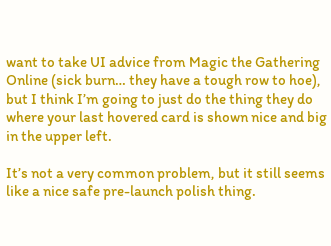want to take UI advice from Magic the Gathering Online (sick burn… they have a tough row to hoe), but I think I’m going to just do the thing they do where your last hovered card is shown nice and big in the upper left.

It’s not a very common problem, but it still seems like a nice safe pre-launch polish thing.